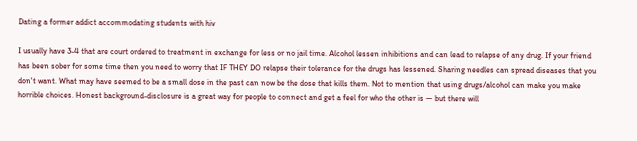Dating a former addict accommodating students with hiv

I usually have 3-4 that are court ordered to treatment in exchange for less or no jail time. Alcohol lessen inhibitions and can lead to relapse of any drug. If your friend has been sober for some time then you need to worry that IF THEY DO relapse their tolerance for the drugs has lessened. Sharing needles can spread diseases that you don't want. What may have seemed to be a small dose in the past can now be the dose that kills them. Not to mention that using drugs/alcohol can make you make horrible choices. Honest background-disclosure is a great way for people to connect and get a feel for who the other is — but there will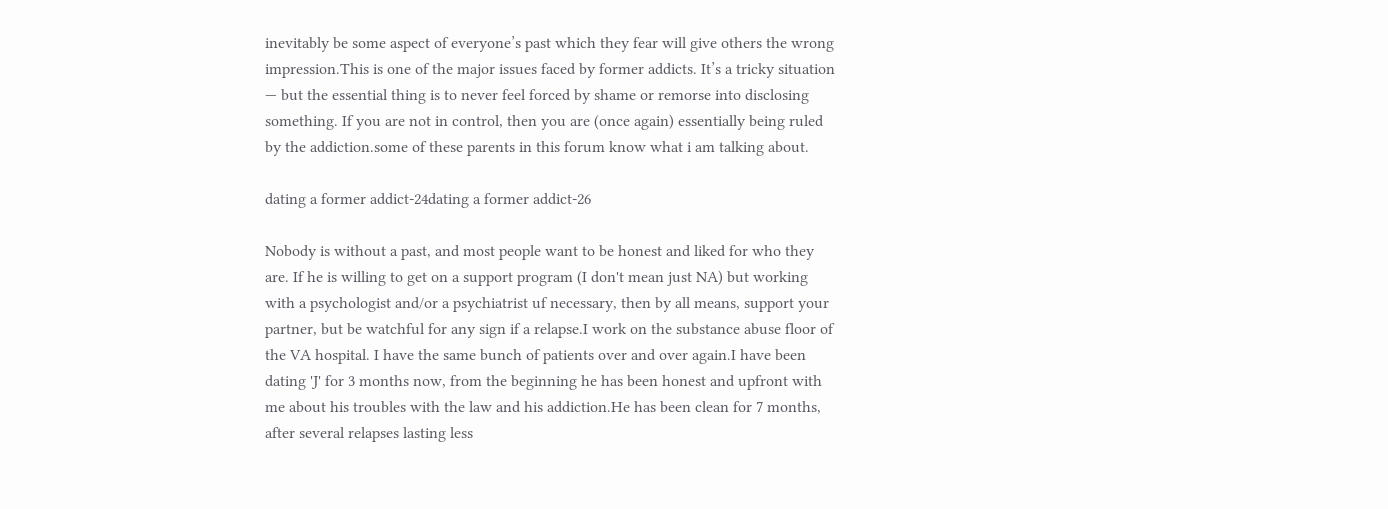inevitably be some aspect of everyone’s past which they fear will give others the wrong impression.This is one of the major issues faced by former addicts. It’s a tricky situation — but the essential thing is to never feel forced by shame or remorse into disclosing something. If you are not in control, then you are (once again) essentially being ruled by the addiction.some of these parents in this forum know what i am talking about.

dating a former addict-24dating a former addict-26

Nobody is without a past, and most people want to be honest and liked for who they are. If he is willing to get on a support program (I don't mean just NA) but working with a psychologist and/or a psychiatrist uf necessary, then by all means, support your partner, but be watchful for any sign if a relapse.I work on the substance abuse floor of the VA hospital. I have the same bunch of patients over and over again.I have been dating 'J' for 3 months now, from the beginning he has been honest and upfront with me about his troubles with the law and his addiction.He has been clean for 7 months, after several relapses lasting less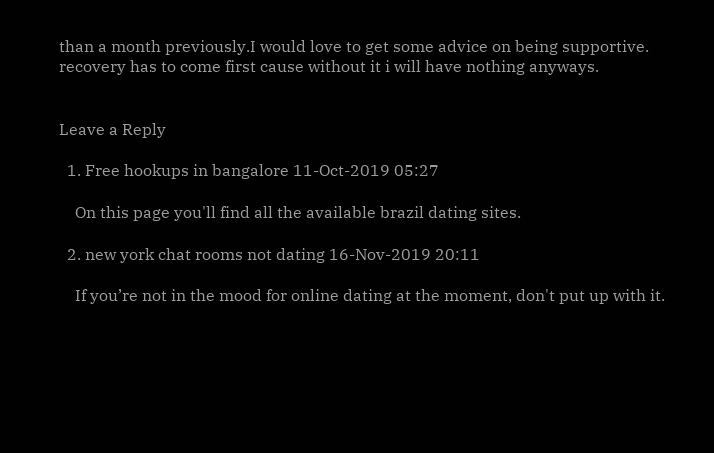than a month previously.I would love to get some advice on being supportive. recovery has to come first cause without it i will have nothing anyways.


Leave a Reply

  1. Free hookups in bangalore 11-Oct-2019 05:27

    On this page you'll find all the available brazil dating sites.

  2. new york chat rooms not dating 16-Nov-2019 20:11

    If you’re not in the mood for online dating at the moment, don't put up with it.